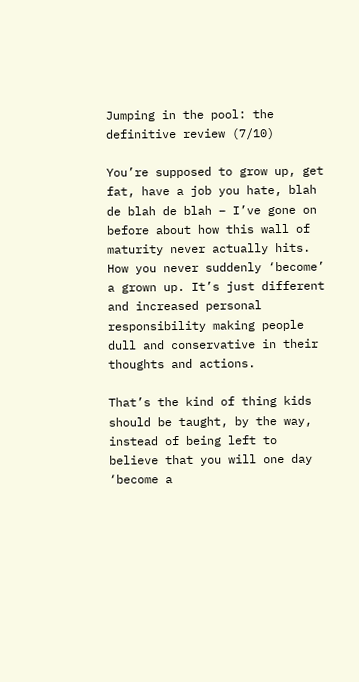Jumping in the pool: the definitive review (7/10)

You’re supposed to grow up, get fat, have a job you hate, blah de blah de blah – I’ve gone on before about how this wall of maturity never actually hits. How you never suddenly ‘become’ a grown up. It’s just different and increased personal responsibility making people dull and conservative in their thoughts and actions.

That’s the kind of thing kids should be taught, by the way, instead of being left to believe that you will one day ‘become a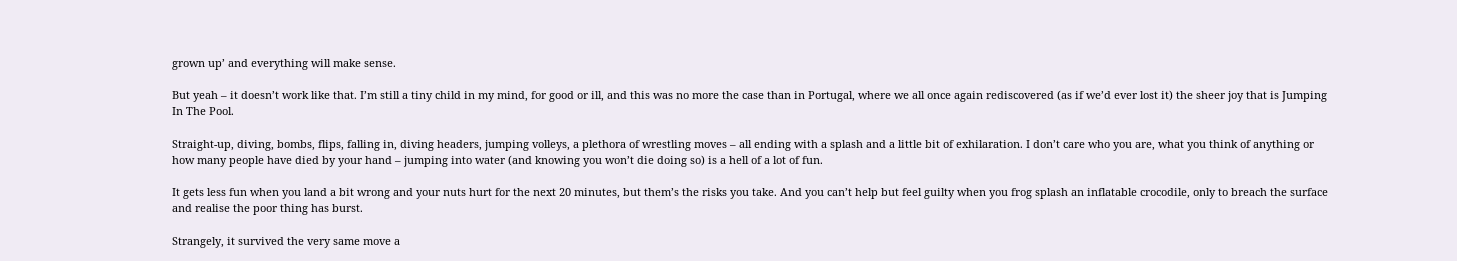grown up’ and everything will make sense.

But yeah – it doesn’t work like that. I’m still a tiny child in my mind, for good or ill, and this was no more the case than in Portugal, where we all once again rediscovered (as if we’d ever lost it) the sheer joy that is Jumping In The Pool.

Straight-up, diving, bombs, flips, falling in, diving headers, jumping volleys, a plethora of wrestling moves – all ending with a splash and a little bit of exhilaration. I don’t care who you are, what you think of anything or how many people have died by your hand – jumping into water (and knowing you won’t die doing so) is a hell of a lot of fun.

It gets less fun when you land a bit wrong and your nuts hurt for the next 20 minutes, but them’s the risks you take. And you can’t help but feel guilty when you frog splash an inflatable crocodile, only to breach the surface and realise the poor thing has burst.

Strangely, it survived the very same move a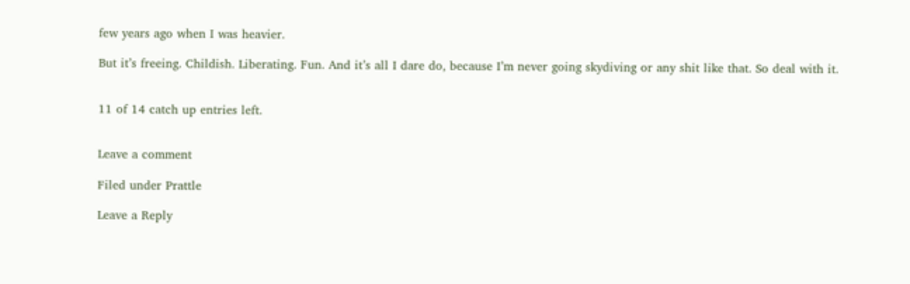few years ago when I was heavier.

But it’s freeing. Childish. Liberating. Fun. And it’s all I dare do, because I’m never going skydiving or any shit like that. So deal with it.


11 of 14 catch up entries left.


Leave a comment

Filed under Prattle

Leave a Reply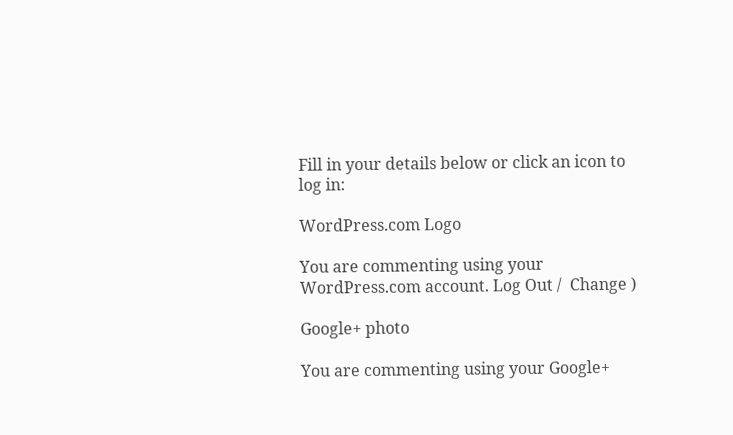Fill in your details below or click an icon to log in:

WordPress.com Logo

You are commenting using your WordPress.com account. Log Out /  Change )

Google+ photo

You are commenting using your Google+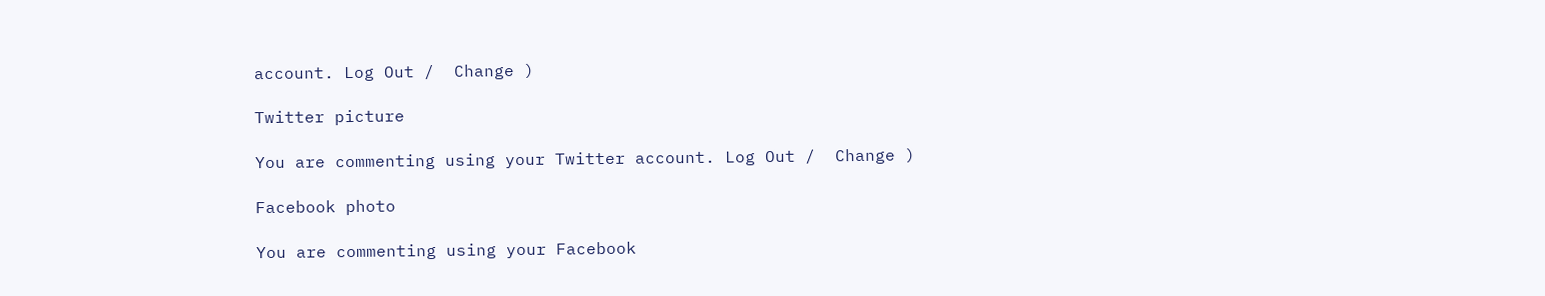account. Log Out /  Change )

Twitter picture

You are commenting using your Twitter account. Log Out /  Change )

Facebook photo

You are commenting using your Facebook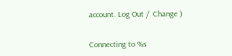account. Log Out /  Change )


Connecting to %s